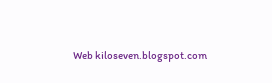Web kiloseven.blogspot.com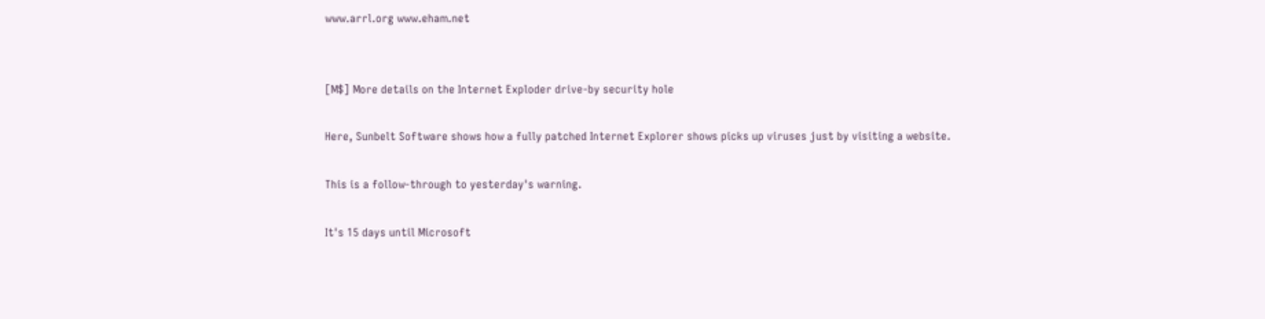www.arrl.org www.eham.net


[M$] More details on the Internet Exploder drive-by security hole

Here, Sunbelt Software shows how a fully patched Internet Explorer shows picks up viruses just by visiting a website.

This is a follow-through to yesterday's warning.

It's 15 days until Microsoft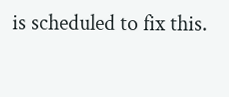is scheduled to fix this.